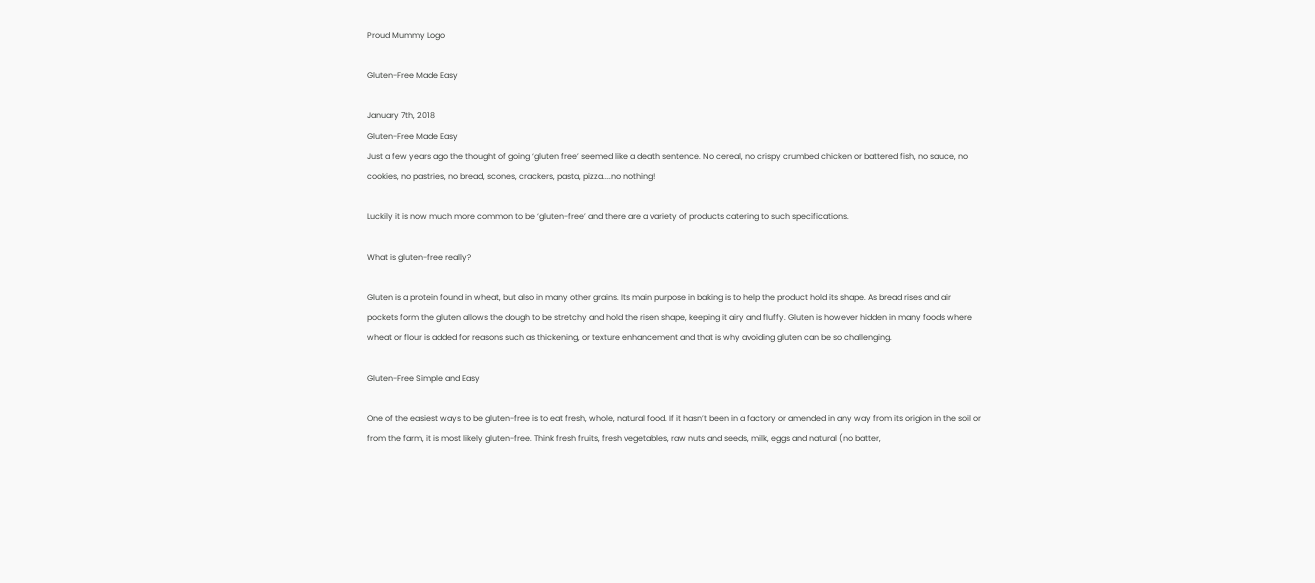Proud Mummy Logo

Gluten-Free Made Easy

January 7th, 2018
Gluten-Free Made Easy
Just a few years ago the thought of going ‘gluten free’ seemed like a death sentence. No cereal, no crispy crumbed chicken or battered fish, no sauce, no cookies, no pastries, no bread, scones, crackers, pasta, pizza....no nothing!

Luckily it is now much more common to be ‘gluten-free’ and there are a variety of products catering to such specifications.

What is gluten-free really?

Gluten is a protein found in wheat, but also in many other grains. Its main purpose in baking is to help the product hold its shape. As bread rises and air pockets form the gluten allows the dough to be stretchy and hold the risen shape, keeping it airy and fluffy. Gluten is however hidden in many foods where wheat or flour is added for reasons such as thickening, or texture enhancement and that is why avoiding gluten can be so challenging.

Gluten-Free Simple and Easy

One of the easiest ways to be gluten-free is to eat fresh, whole, natural food. If it hasn’t been in a factory or amended in any way from its origion in the soil or from the farm, it is most likely gluten-free. Think fresh fruits, fresh vegetables, raw nuts and seeds, milk, eggs and natural (no batter,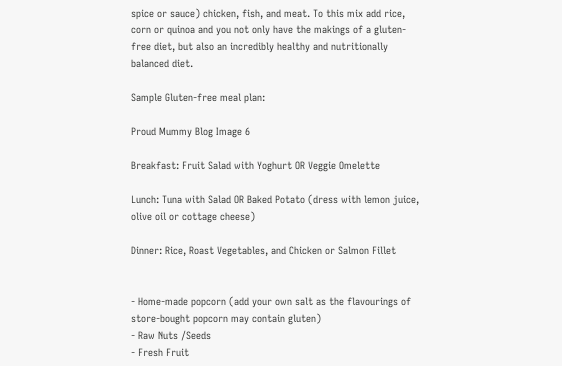spice or sauce) chicken, fish, and meat. To this mix add rice, corn or quinoa and you not only have the makings of a gluten-free diet, but also an incredibly healthy and nutritionally balanced diet.

Sample Gluten-free meal plan:

Proud Mummy Blog Image 6

Breakfast: Fruit Salad with Yoghurt OR Veggie Omelette

Lunch: Tuna with Salad OR Baked Potato (dress with lemon juice, olive oil or cottage cheese)

Dinner: Rice, Roast Vegetables, and Chicken or Salmon Fillet


- Home-made popcorn (add your own salt as the flavourings of store-bought popcorn may contain gluten)
- Raw Nuts /Seeds
- Fresh Fruit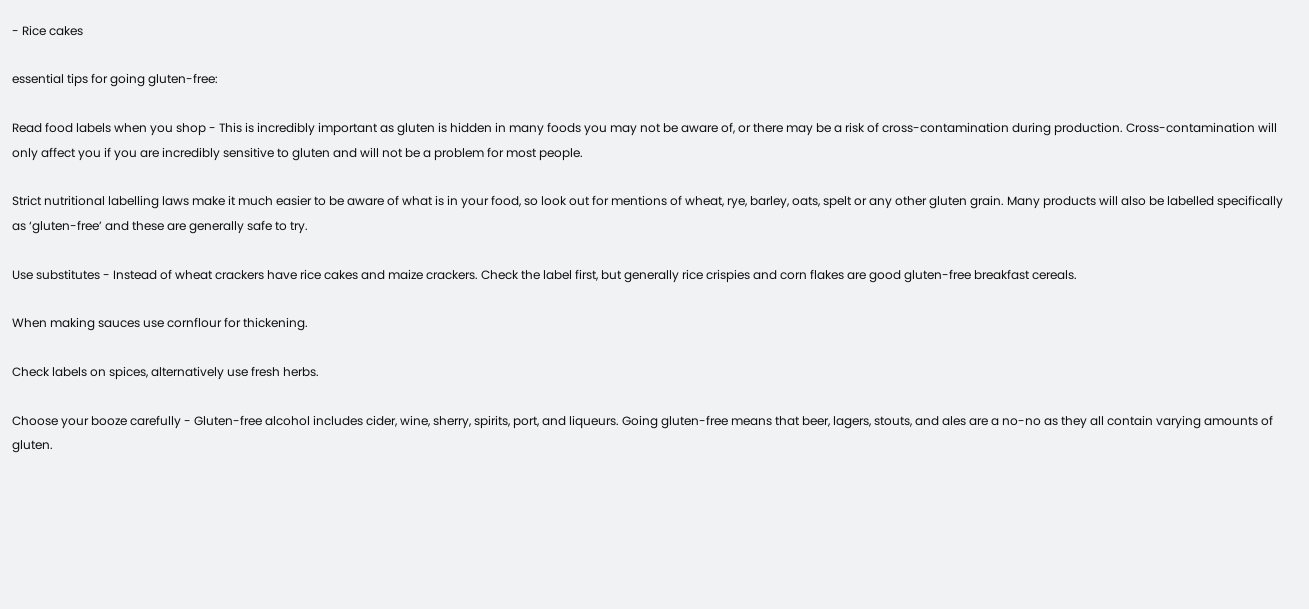- Rice cakes

essential tips for going gluten-free:

Read food labels when you shop - This is incredibly important as gluten is hidden in many foods you may not be aware of, or there may be a risk of cross-contamination during production. Cross-contamination will only affect you if you are incredibly sensitive to gluten and will not be a problem for most people.

Strict nutritional labelling laws make it much easier to be aware of what is in your food, so look out for mentions of wheat, rye, barley, oats, spelt or any other gluten grain. Many products will also be labelled specifically as ‘gluten-free’ and these are generally safe to try.

Use substitutes - Instead of wheat crackers have rice cakes and maize crackers. Check the label first, but generally rice crispies and corn flakes are good gluten-free breakfast cereals.

When making sauces use cornflour for thickening.

Check labels on spices, alternatively use fresh herbs.

Choose your booze carefully - Gluten-free alcohol includes cider, wine, sherry, spirits, port, and liqueurs. Going gluten-free means that beer, lagers, stouts, and ales are a no-no as they all contain varying amounts of gluten.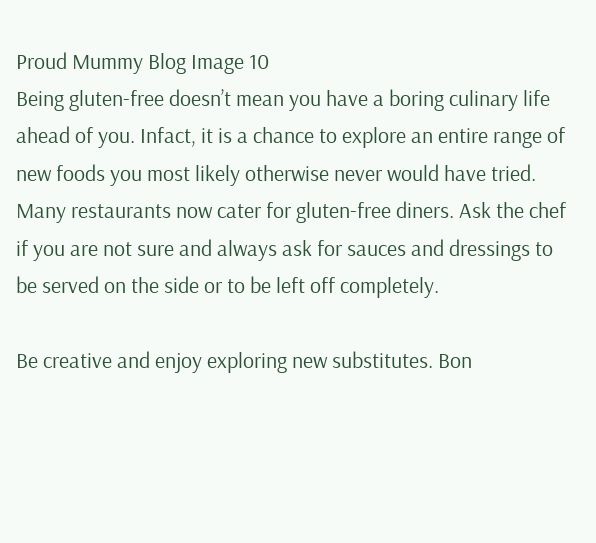Proud Mummy Blog Image 10
Being gluten-free doesn’t mean you have a boring culinary life ahead of you. Infact, it is a chance to explore an entire range of new foods you most likely otherwise never would have tried. Many restaurants now cater for gluten-free diners. Ask the chef if you are not sure and always ask for sauces and dressings to be served on the side or to be left off completely.

Be creative and enjoy exploring new substitutes. Bon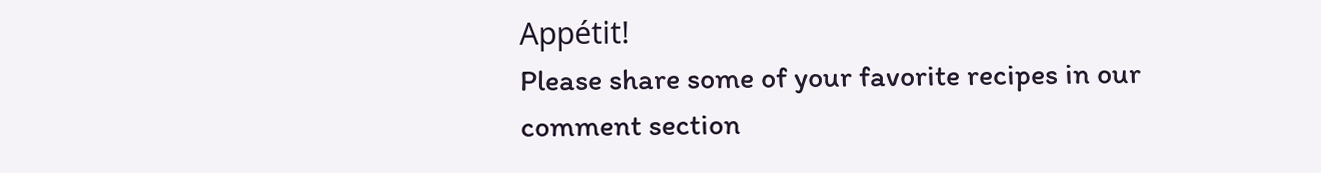Appétit!
Please share some of your favorite recipes in our comment section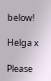below!

Helga x

Please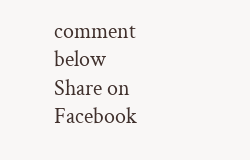comment below
Share on Facebook